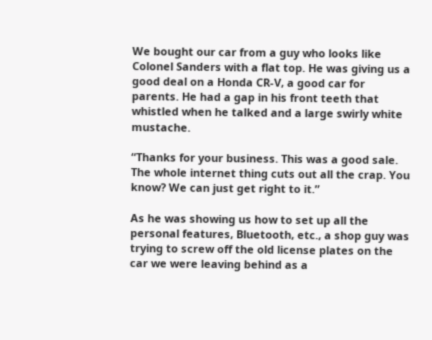We bought our car from a guy who looks like Colonel Sanders with a flat top. He was giving us a good deal on a Honda CR-V, a good car for parents. He had a gap in his front teeth that whistled when he talked and a large swirly white mustache.

“Thanks for your business. This was a good sale. The whole internet thing cuts out all the crap. You know? We can just get right to it.”

As he was showing us how to set up all the personal features, Bluetooth, etc., a shop guy was trying to screw off the old license plates on the car we were leaving behind as a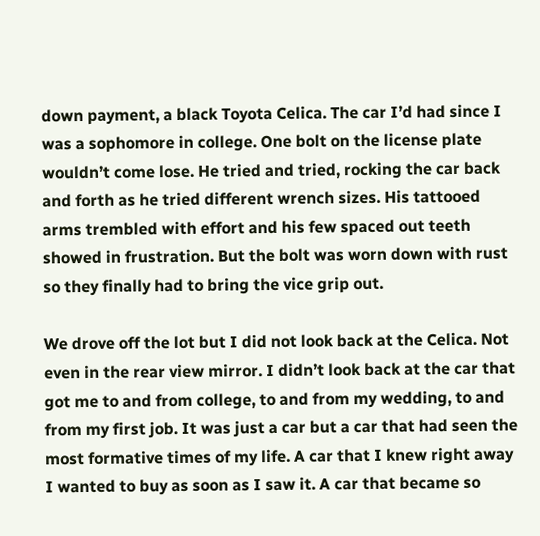down payment, a black Toyota Celica. The car I’d had since I was a sophomore in college. One bolt on the license plate wouldn’t come lose. He tried and tried, rocking the car back and forth as he tried different wrench sizes. His tattooed arms trembled with effort and his few spaced out teeth showed in frustration. But the bolt was worn down with rust so they finally had to bring the vice grip out.

We drove off the lot but I did not look back at the Celica. Not even in the rear view mirror. I didn’t look back at the car that got me to and from college, to and from my wedding, to and from my first job. It was just a car but a car that had seen the most formative times of my life. A car that I knew right away I wanted to buy as soon as I saw it. A car that became so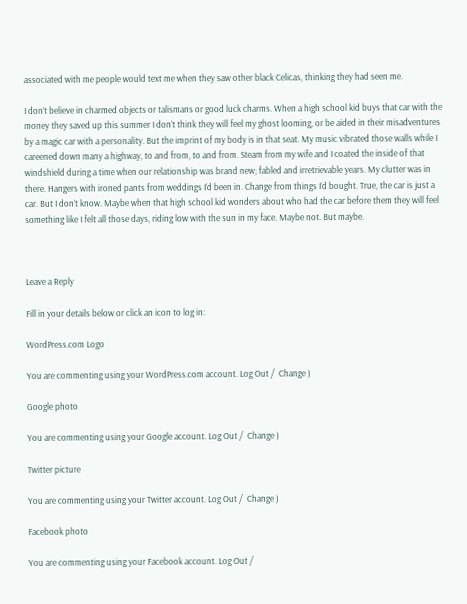associated with me people would text me when they saw other black Celicas, thinking they had seen me.

I don’t believe in charmed objects or talismans or good luck charms. When a high school kid buys that car with the money they saved up this summer I don’t think they will feel my ghost looming, or be aided in their misadventures by a magic car with a personality. But the imprint of my body is in that seat. My music vibrated those walls while I careened down many a highway, to and from, to and from. Steam from my wife and I coated the inside of that windshield during a time when our relationship was brand new; fabled and irretrievable years. My clutter was in there. Hangers with ironed pants from weddings I’d been in. Change from things I’d bought. True, the car is just a car. But I don’t know. Maybe when that high school kid wonders about who had the car before them they will feel something like I felt all those days, riding low with the sun in my face. Maybe not. But maybe.



Leave a Reply

Fill in your details below or click an icon to log in:

WordPress.com Logo

You are commenting using your WordPress.com account. Log Out /  Change )

Google photo

You are commenting using your Google account. Log Out /  Change )

Twitter picture

You are commenting using your Twitter account. Log Out /  Change )

Facebook photo

You are commenting using your Facebook account. Log Out /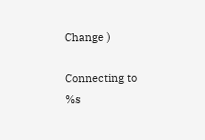Change )

Connecting to %s